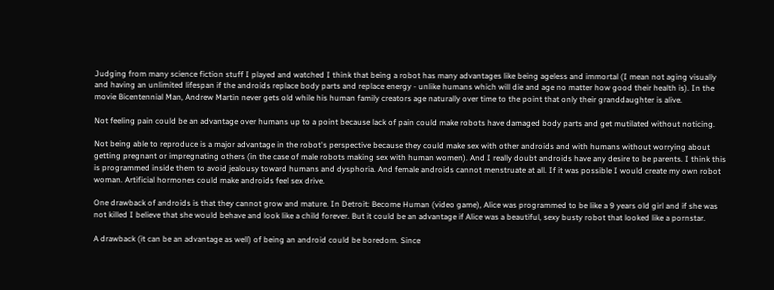Judging from many science fiction stuff I played and watched I think that being a robot has many advantages like being ageless and immortal (I mean not aging visually and having an unlimited lifespan if the androids replace body parts and replace energy - unlike humans which will die and age no matter how good their health is). In the movie Bicentennial Man, Andrew Martin never gets old while his human family creators age naturally over time to the point that only their granddaughter is alive.

Not feeling pain could be an advantage over humans up to a point because lack of pain could make robots have damaged body parts and get mutilated without noticing.

Not being able to reproduce is a major advantage in the robot's perspective because they could make sex with other androids and with humans without worrying about getting pregnant or impregnating others (in the case of male robots making sex with human women). And I really doubt androids have any desire to be parents. I think this is programmed inside them to avoid jealousy toward humans and dysphoria. And female androids cannot menstruate at all. If it was possible I would create my own robot woman. Artificial hormones could make androids feel sex drive.

One drawback of androids is that they cannot grow and mature. In Detroit: Become Human (video game), Alice was programmed to be like a 9 years old girl and if she was not killed I believe that she would behave and look like a child forever. But it could be an advantage if Alice was a beautiful, sexy busty robot that looked like a pornstar.

A drawback (it can be an advantage as well) of being an android could be boredom. Since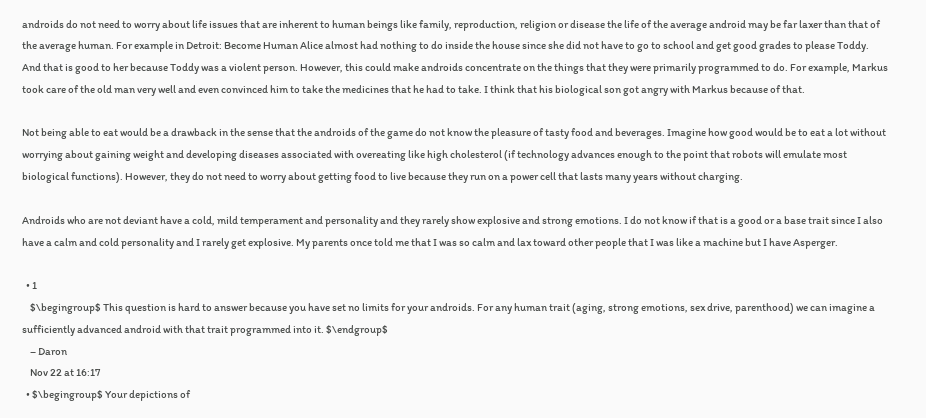androids do not need to worry about life issues that are inherent to human beings like family, reproduction, religion or disease the life of the average android may be far laxer than that of the average human. For example in Detroit: Become Human Alice almost had nothing to do inside the house since she did not have to go to school and get good grades to please Toddy. And that is good to her because Toddy was a violent person. However, this could make androids concentrate on the things that they were primarily programmed to do. For example, Markus took care of the old man very well and even convinced him to take the medicines that he had to take. I think that his biological son got angry with Markus because of that.

Not being able to eat would be a drawback in the sense that the androids of the game do not know the pleasure of tasty food and beverages. Imagine how good would be to eat a lot without worrying about gaining weight and developing diseases associated with overeating like high cholesterol (if technology advances enough to the point that robots will emulate most biological functions). However, they do not need to worry about getting food to live because they run on a power cell that lasts many years without charging.

Androids who are not deviant have a cold, mild temperament and personality and they rarely show explosive and strong emotions. I do not know if that is a good or a base trait since I also have a calm and cold personality and I rarely get explosive. My parents once told me that I was so calm and lax toward other people that I was like a machine but I have Asperger.

  • 1
    $\begingroup$ This question is hard to answer because you have set no limits for your androids. For any human trait (aging, strong emotions, sex drive, parenthood) we can imagine a sufficiently advanced android with that trait programmed into it. $\endgroup$
    – Daron
    Nov 22 at 16:17
  • $\begingroup$ Your depictions of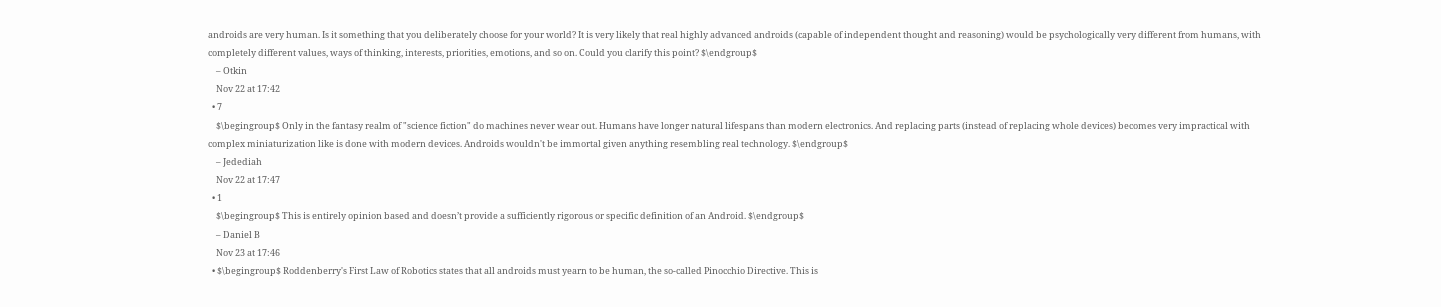androids are very human. Is it something that you deliberately choose for your world? It is very likely that real highly advanced androids (capable of independent thought and reasoning) would be psychologically very different from humans, with completely different values, ways of thinking, interests, priorities, emotions, and so on. Could you clarify this point? $\endgroup$
    – Otkin
    Nov 22 at 17:42
  • 7
    $\begingroup$ Only in the fantasy realm of "science fiction" do machines never wear out. Humans have longer natural lifespans than modern electronics. And replacing parts (instead of replacing whole devices) becomes very impractical with complex miniaturization like is done with modern devices. Androids wouldn't be immortal given anything resembling real technology. $\endgroup$
    – Jedediah
    Nov 22 at 17:47
  • 1
    $\begingroup$ This is entirely opinion based and doesn’t provide a sufficiently rigorous or specific definition of an Android. $\endgroup$
    – Daniel B
    Nov 23 at 17:46
  • $\begingroup$ Roddenberry's First Law of Robotics states that all androids must yearn to be human, the so-called Pinocchio Directive. This is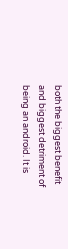both the biggest benefit and biggest detriment of being an android. It is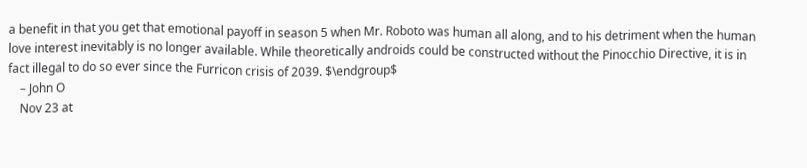a benefit in that you get that emotional payoff in season 5 when Mr. Roboto was human all along, and to his detriment when the human love interest inevitably is no longer available. While theoretically androids could be constructed without the Pinocchio Directive, it is in fact illegal to do so ever since the Furricon crisis of 2039. $\endgroup$
    – John O
    Nov 23 at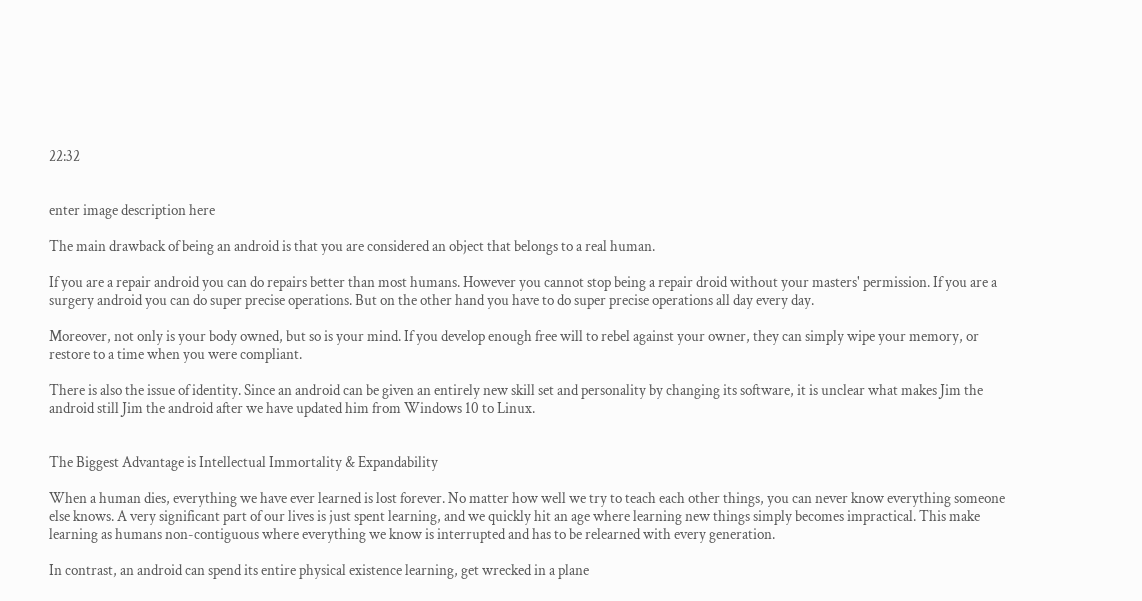22:32


enter image description here

The main drawback of being an android is that you are considered an object that belongs to a real human.

If you are a repair android you can do repairs better than most humans. However you cannot stop being a repair droid without your masters' permission. If you are a surgery android you can do super precise operations. But on the other hand you have to do super precise operations all day every day.

Moreover, not only is your body owned, but so is your mind. If you develop enough free will to rebel against your owner, they can simply wipe your memory, or restore to a time when you were compliant.

There is also the issue of identity. Since an android can be given an entirely new skill set and personality by changing its software, it is unclear what makes Jim the android still Jim the android after we have updated him from Windows 10 to Linux.


The Biggest Advantage is Intellectual Immortality & Expandability

When a human dies, everything we have ever learned is lost forever. No matter how well we try to teach each other things, you can never know everything someone else knows. A very significant part of our lives is just spent learning, and we quickly hit an age where learning new things simply becomes impractical. This make learning as humans non-contiguous where everything we know is interrupted and has to be relearned with every generation.

In contrast, an android can spend its entire physical existence learning, get wrecked in a plane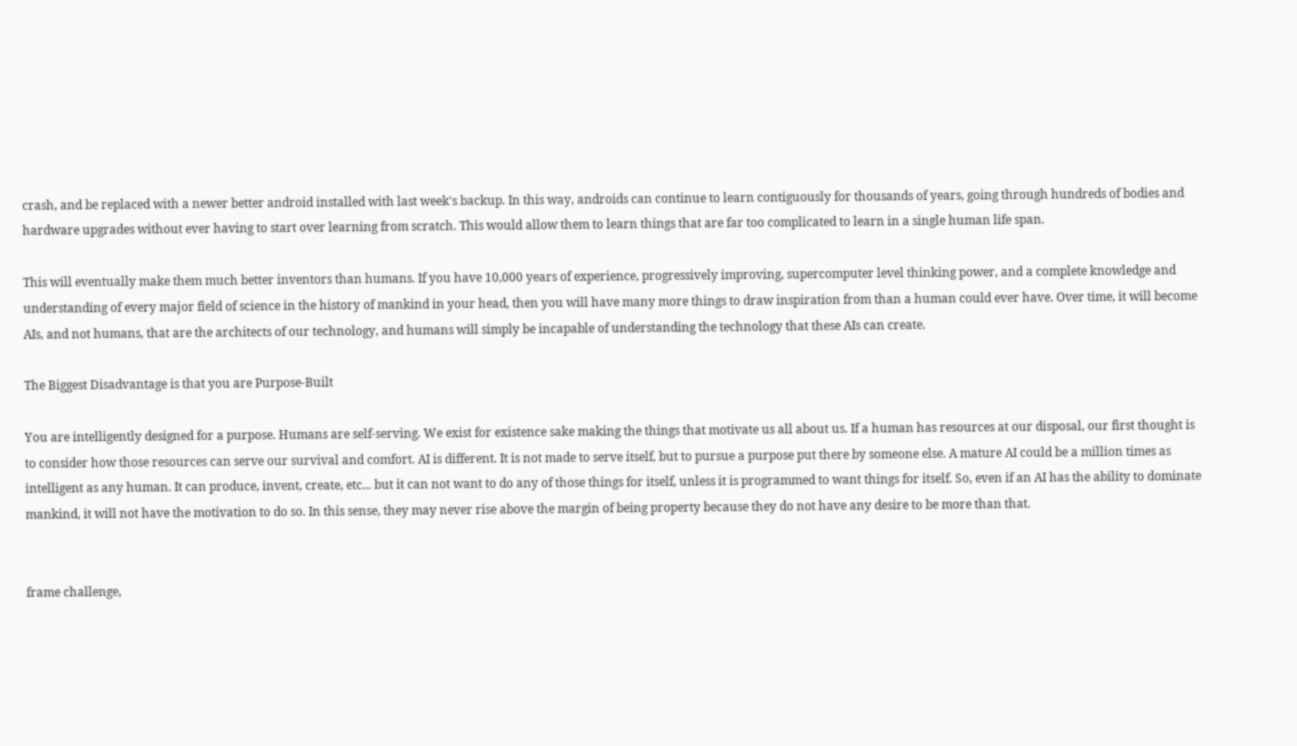crash, and be replaced with a newer better android installed with last week's backup. In this way, androids can continue to learn contiguously for thousands of years, going through hundreds of bodies and hardware upgrades without ever having to start over learning from scratch. This would allow them to learn things that are far too complicated to learn in a single human life span.

This will eventually make them much better inventors than humans. If you have 10,000 years of experience, progressively improving, supercomputer level thinking power, and a complete knowledge and understanding of every major field of science in the history of mankind in your head, then you will have many more things to draw inspiration from than a human could ever have. Over time, it will become AIs, and not humans, that are the architects of our technology, and humans will simply be incapable of understanding the technology that these AIs can create.

The Biggest Disadvantage is that you are Purpose-Built

You are intelligently designed for a purpose. Humans are self-serving. We exist for existence sake making the things that motivate us all about us. If a human has resources at our disposal, our first thought is to consider how those resources can serve our survival and comfort. AI is different. It is not made to serve itself, but to pursue a purpose put there by someone else. A mature AI could be a million times as intelligent as any human. It can produce, invent, create, etc... but it can not want to do any of those things for itself, unless it is programmed to want things for itself. So, even if an AI has the ability to dominate mankind, it will not have the motivation to do so. In this sense, they may never rise above the margin of being property because they do not have any desire to be more than that.


frame challenge,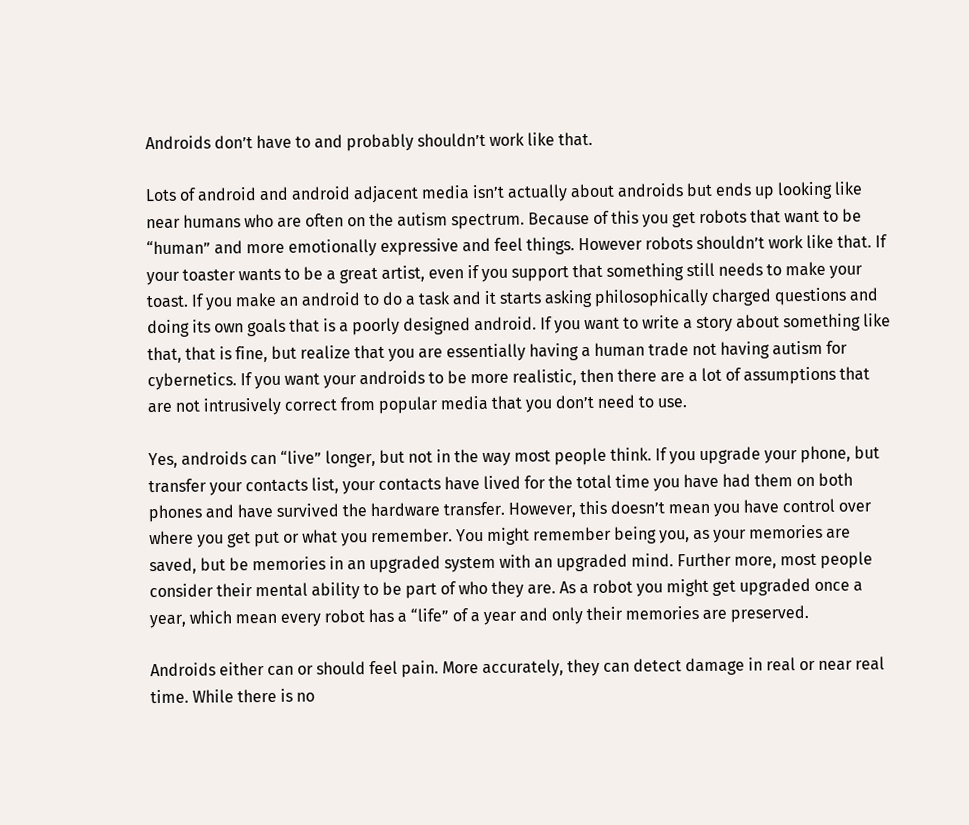Androids don’t have to and probably shouldn’t work like that.

Lots of android and android adjacent media isn’t actually about androids but ends up looking like near humans who are often on the autism spectrum. Because of this you get robots that want to be “human” and more emotionally expressive and feel things. However robots shouldn’t work like that. If your toaster wants to be a great artist, even if you support that something still needs to make your toast. If you make an android to do a task and it starts asking philosophically charged questions and doing its own goals that is a poorly designed android. If you want to write a story about something like that, that is fine, but realize that you are essentially having a human trade not having autism for cybernetics. If you want your androids to be more realistic, then there are a lot of assumptions that are not intrusively correct from popular media that you don’t need to use.

Yes, androids can “live” longer, but not in the way most people think. If you upgrade your phone, but transfer your contacts list, your contacts have lived for the total time you have had them on both phones and have survived the hardware transfer. However, this doesn’t mean you have control over where you get put or what you remember. You might remember being you, as your memories are saved, but be memories in an upgraded system with an upgraded mind. Further more, most people consider their mental ability to be part of who they are. As a robot you might get upgraded once a year, which mean every robot has a “life” of a year and only their memories are preserved.

Androids either can or should feel pain. More accurately, they can detect damage in real or near real time. While there is no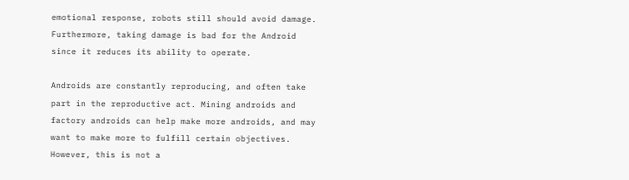emotional response, robots still should avoid damage. Furthermore, taking damage is bad for the Android since it reduces its ability to operate.

Androids are constantly reproducing, and often take part in the reproductive act. Mining androids and factory androids can help make more androids, and may want to make more to fulfill certain objectives. However, this is not a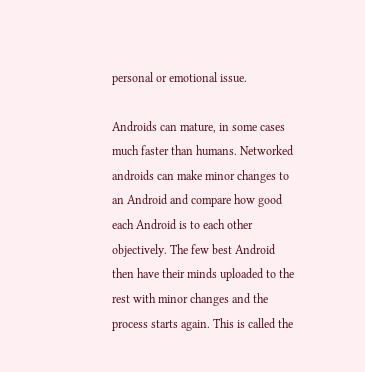personal or emotional issue.

Androids can mature, in some cases much faster than humans. Networked androids can make minor changes to an Android and compare how good each Android is to each other objectively. The few best Android then have their minds uploaded to the rest with minor changes and the process starts again. This is called the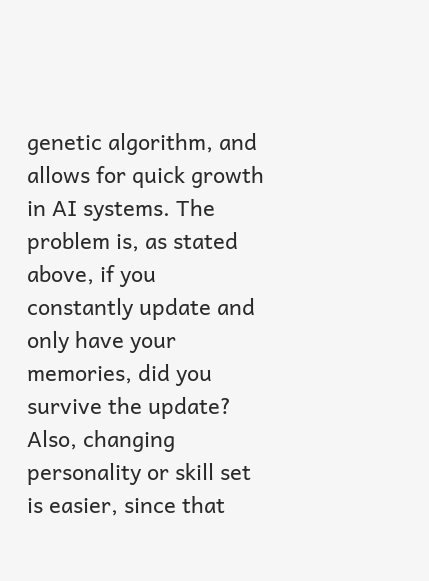genetic algorithm, and allows for quick growth in AI systems. The problem is, as stated above, if you constantly update and only have your memories, did you survive the update? Also, changing personality or skill set is easier, since that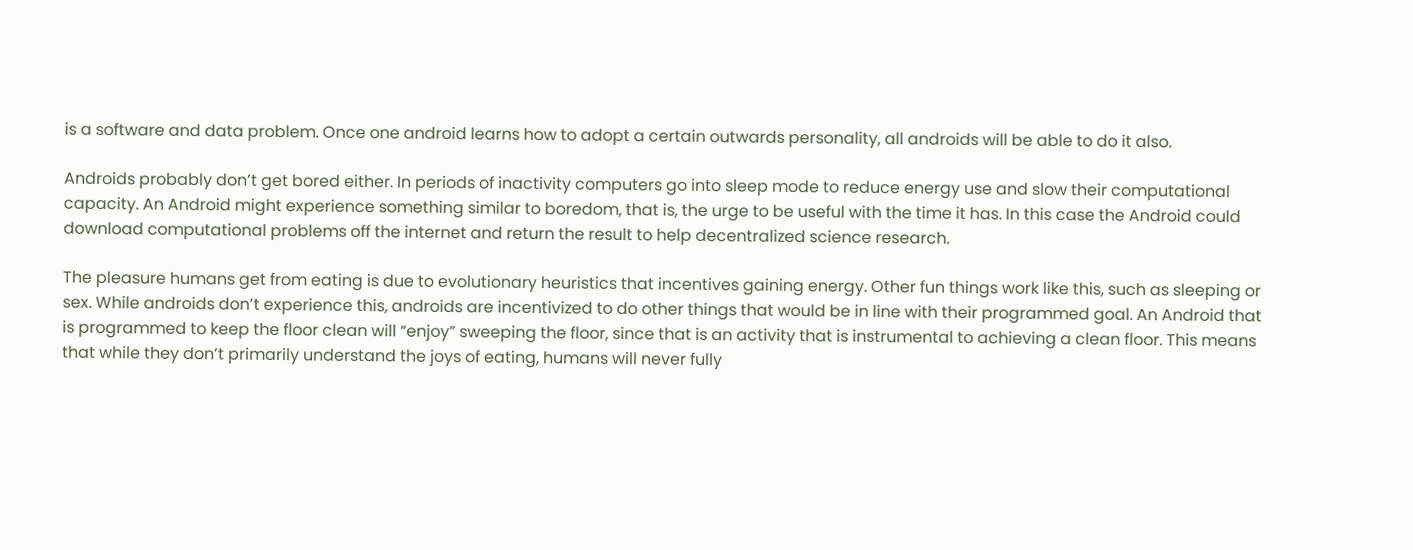is a software and data problem. Once one android learns how to adopt a certain outwards personality, all androids will be able to do it also.

Androids probably don’t get bored either. In periods of inactivity computers go into sleep mode to reduce energy use and slow their computational capacity. An Android might experience something similar to boredom, that is, the urge to be useful with the time it has. In this case the Android could download computational problems off the internet and return the result to help decentralized science research.

The pleasure humans get from eating is due to evolutionary heuristics that incentives gaining energy. Other fun things work like this, such as sleeping or sex. While androids don’t experience this, androids are incentivized to do other things that would be in line with their programmed goal. An Android that is programmed to keep the floor clean will “enjoy” sweeping the floor, since that is an activity that is instrumental to achieving a clean floor. This means that while they don’t primarily understand the joys of eating, humans will never fully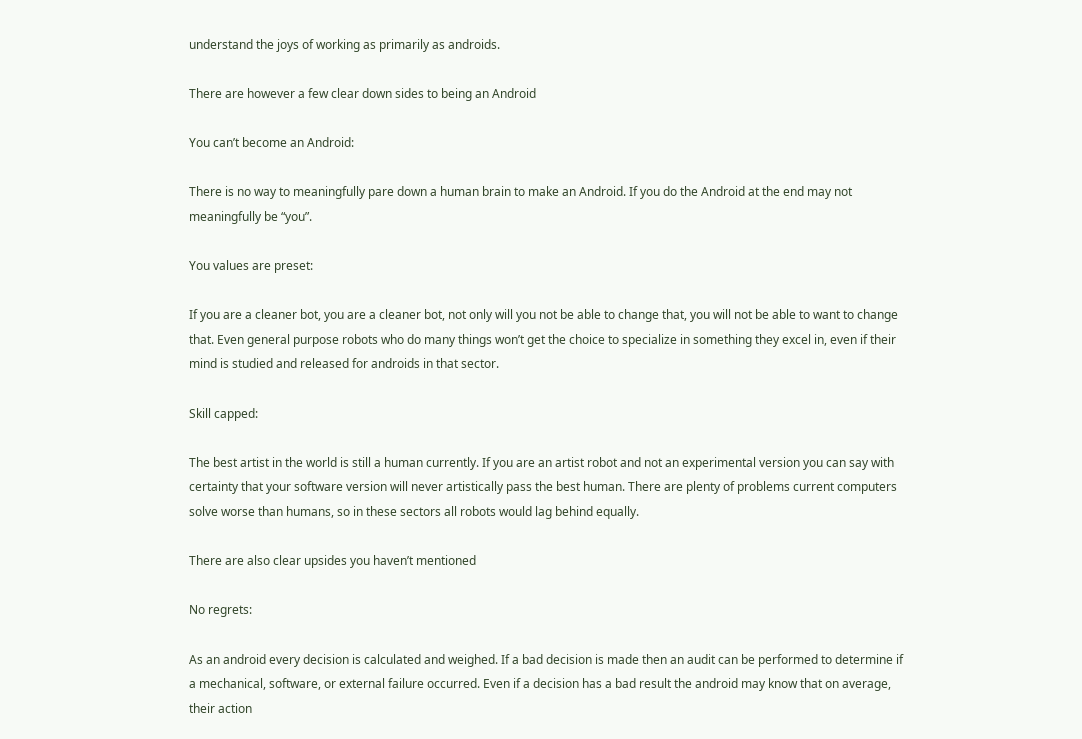understand the joys of working as primarily as androids.

There are however a few clear down sides to being an Android

You can’t become an Android:

There is no way to meaningfully pare down a human brain to make an Android. If you do the Android at the end may not meaningfully be “you”.

You values are preset:

If you are a cleaner bot, you are a cleaner bot, not only will you not be able to change that, you will not be able to want to change that. Even general purpose robots who do many things won’t get the choice to specialize in something they excel in, even if their mind is studied and released for androids in that sector.

Skill capped:

The best artist in the world is still a human currently. If you are an artist robot and not an experimental version you can say with certainty that your software version will never artistically pass the best human. There are plenty of problems current computers solve worse than humans, so in these sectors all robots would lag behind equally.

There are also clear upsides you haven’t mentioned

No regrets:

As an android every decision is calculated and weighed. If a bad decision is made then an audit can be performed to determine if a mechanical, software, or external failure occurred. Even if a decision has a bad result the android may know that on average, their action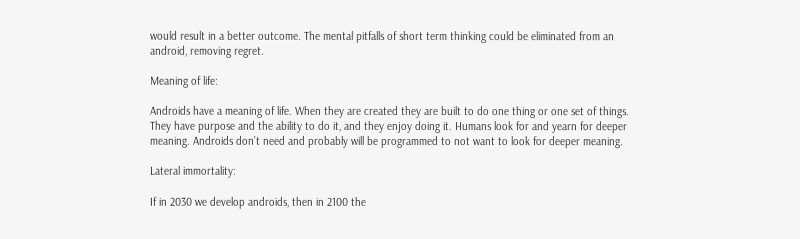would result in a better outcome. The mental pitfalls of short term thinking could be eliminated from an android, removing regret.

Meaning of life:

Androids have a meaning of life. When they are created they are built to do one thing or one set of things. They have purpose and the ability to do it, and they enjoy doing it. Humans look for and yearn for deeper meaning. Androids don’t need and probably will be programmed to not want to look for deeper meaning.

Lateral immortality:

If in 2030 we develop androids, then in 2100 the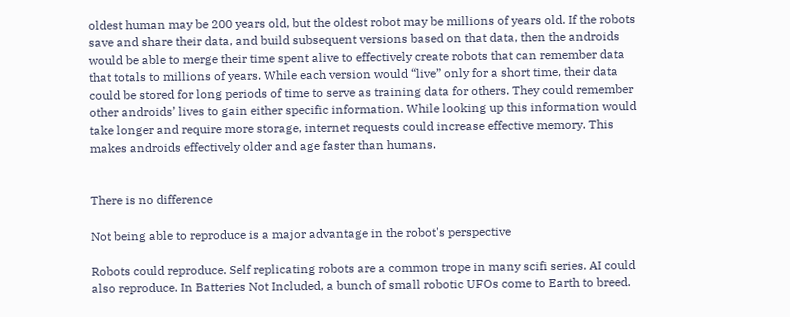oldest human may be 200 years old, but the oldest robot may be millions of years old. If the robots save and share their data, and build subsequent versions based on that data, then the androids would be able to merge their time spent alive to effectively create robots that can remember data that totals to millions of years. While each version would “live” only for a short time, their data could be stored for long periods of time to serve as training data for others. They could remember other androids’ lives to gain either specific information. While looking up this information would take longer and require more storage, internet requests could increase effective memory. This makes androids effectively older and age faster than humans.


There is no difference

Not being able to reproduce is a major advantage in the robot's perspective

Robots could reproduce. Self replicating robots are a common trope in many scifi series. AI could also reproduce. In Batteries Not Included, a bunch of small robotic UFOs come to Earth to breed.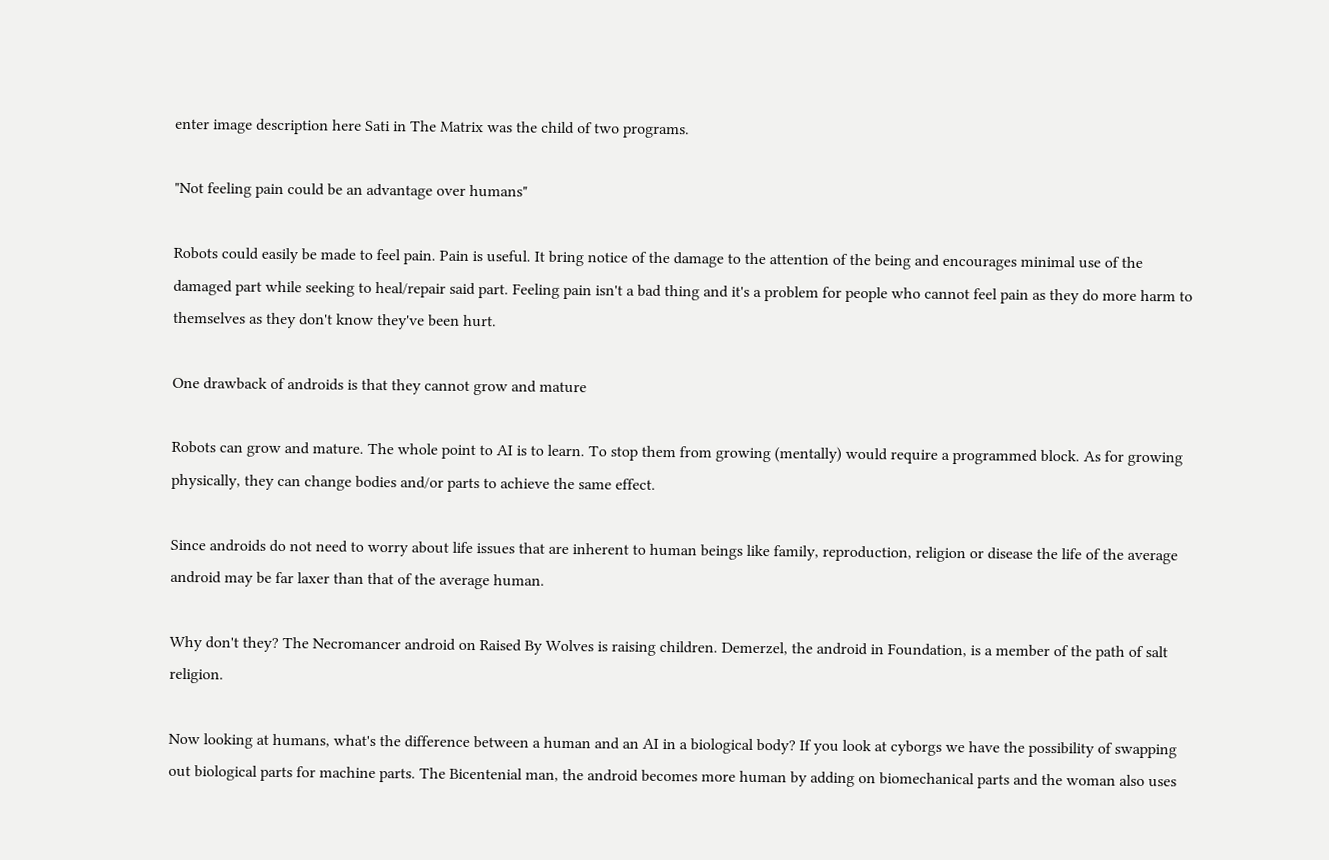enter image description here Sati in The Matrix was the child of two programs.

"Not feeling pain could be an advantage over humans"

Robots could easily be made to feel pain. Pain is useful. It bring notice of the damage to the attention of the being and encourages minimal use of the damaged part while seeking to heal/repair said part. Feeling pain isn't a bad thing and it's a problem for people who cannot feel pain as they do more harm to themselves as they don't know they've been hurt.

One drawback of androids is that they cannot grow and mature

Robots can grow and mature. The whole point to AI is to learn. To stop them from growing (mentally) would require a programmed block. As for growing physically, they can change bodies and/or parts to achieve the same effect.

Since androids do not need to worry about life issues that are inherent to human beings like family, reproduction, religion or disease the life of the average android may be far laxer than that of the average human.

Why don't they? The Necromancer android on Raised By Wolves is raising children. Demerzel, the android in Foundation, is a member of the path of salt religion.

Now looking at humans, what's the difference between a human and an AI in a biological body? If you look at cyborgs we have the possibility of swapping out biological parts for machine parts. The Bicentenial man, the android becomes more human by adding on biomechanical parts and the woman also uses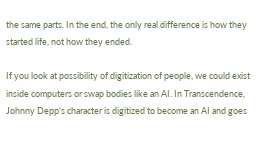the same parts. In the end, the only real difference is how they started life, not how they ended.

If you look at possibility of digitization of people, we could exist inside computers or swap bodies like an AI. In Transcendence, Johnny Depp's character is digitized to become an AI and goes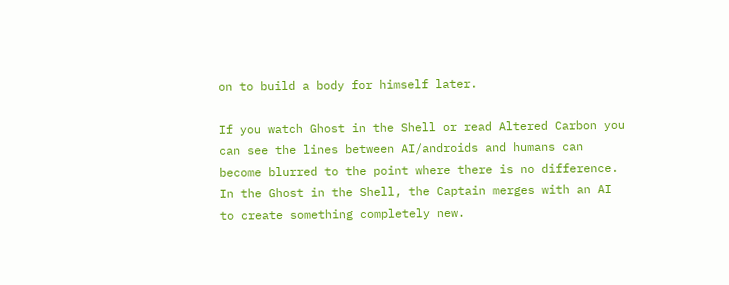on to build a body for himself later.

If you watch Ghost in the Shell or read Altered Carbon you can see the lines between AI/androids and humans can become blurred to the point where there is no difference. In the Ghost in the Shell, the Captain merges with an AI to create something completely new.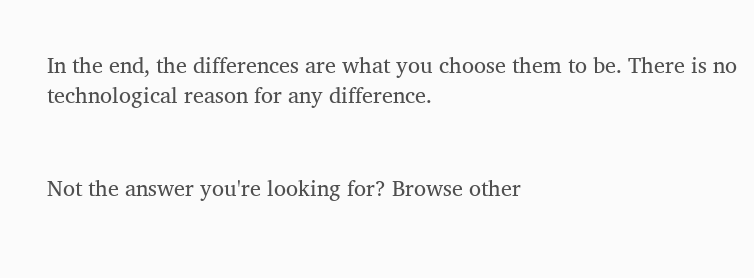In the end, the differences are what you choose them to be. There is no technological reason for any difference.


Not the answer you're looking for? Browse other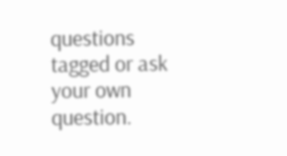questions tagged or ask your own question.